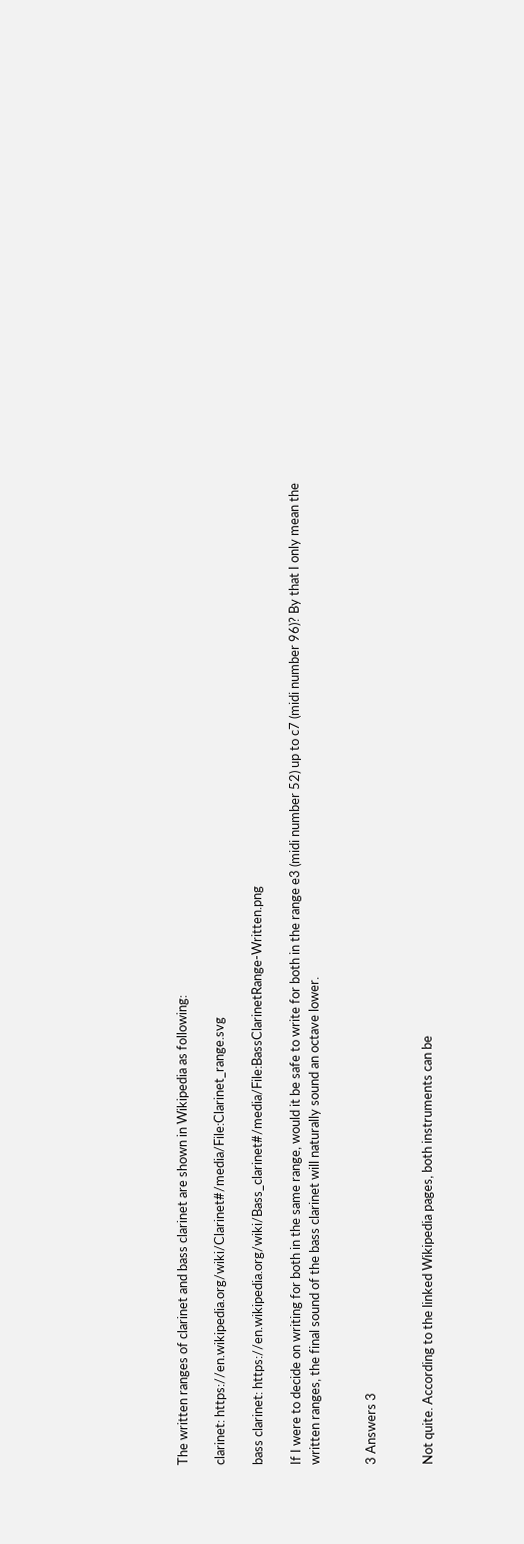The written ranges of clarinet and bass clarinet are shown in Wikipedia as following:

clarinet: https://en.wikipedia.org/wiki/Clarinet#/media/File:Clarinet_range.svg

bass clarinet: https://en.wikipedia.org/wiki/Bass_clarinet#/media/File:BassClarinetRange-Written.png

If I were to decide on writing for both in the same range, would it be safe to write for both in the range e3 (midi number 52) up to c7 (midi number 96)? By that I only mean the written ranges, the final sound of the bass clarinet will naturally sound an octave lower.


3 Answers 3


Not quite. According to the linked Wikipedia pages, both instruments can be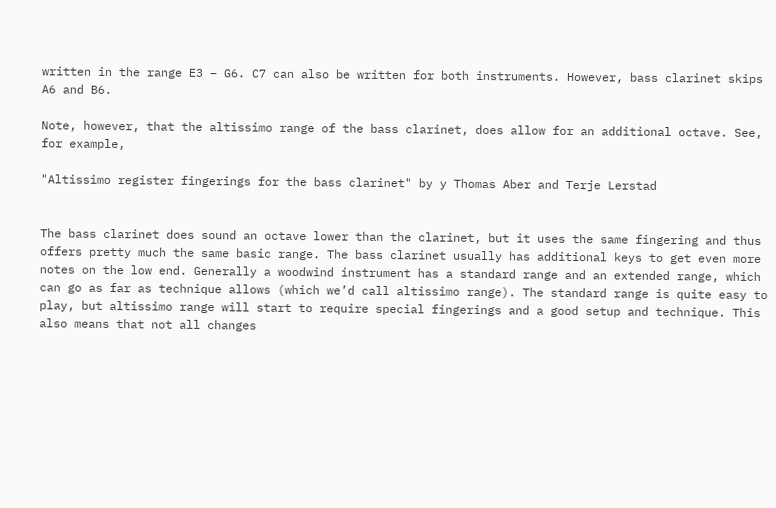written in the range E3 – G6. C7 can also be written for both instruments. However, bass clarinet skips A6 and B6.

Note, however, that the altissimo range of the bass clarinet, does allow for an additional octave. See, for example,

"Altissimo register fingerings for the bass clarinet" by y Thomas Aber and Terje Lerstad


The bass clarinet does sound an octave lower than the clarinet, but it uses the same fingering and thus offers pretty much the same basic range. The bass clarinet usually has additional keys to get even more notes on the low end. Generally a woodwind instrument has a standard range and an extended range, which can go as far as technique allows (which we’d call altissimo range). The standard range is quite easy to play, but altissimo range will start to require special fingerings and a good setup and technique. This also means that not all changes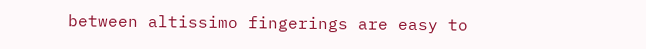between altissimo fingerings are easy to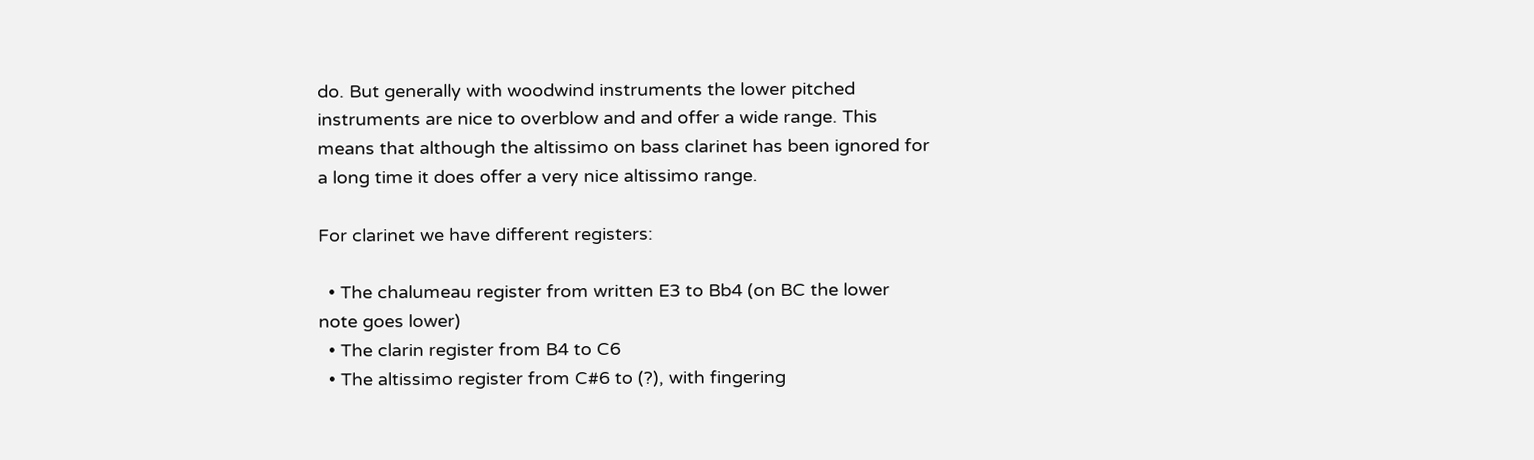do. But generally with woodwind instruments the lower pitched instruments are nice to overblow and and offer a wide range. This means that although the altissimo on bass clarinet has been ignored for a long time it does offer a very nice altissimo range.

For clarinet we have different registers:

  • The chalumeau register from written E3 to Bb4 (on BC the lower note goes lower)
  • The clarin register from B4 to C6
  • The altissimo register from C#6 to (?), with fingering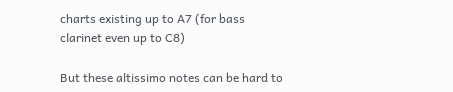charts existing up to A7 (for bass clarinet even up to C8)

But these altissimo notes can be hard to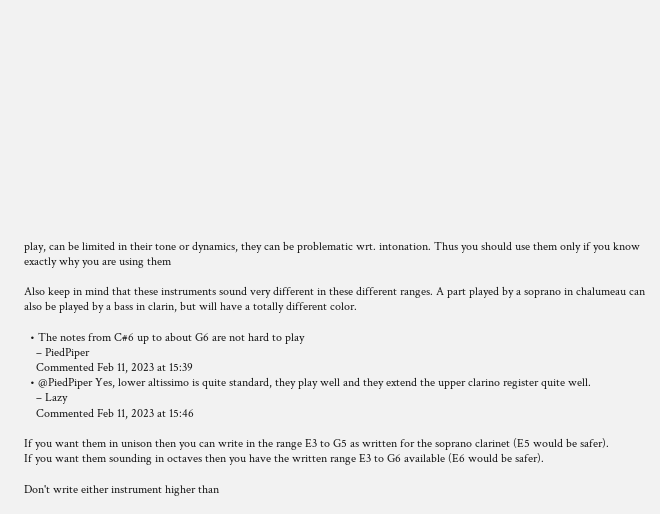play, can be limited in their tone or dynamics, they can be problematic wrt. intonation. Thus you should use them only if you know exactly why you are using them

Also keep in mind that these instruments sound very different in these different ranges. A part played by a soprano in chalumeau can also be played by a bass in clarin, but will have a totally different color.

  • The notes from C#6 up to about G6 are not hard to play
    – PiedPiper
    Commented Feb 11, 2023 at 15:39
  • @PiedPiper Yes, lower altissimo is quite standard, they play well and they extend the upper clarino register quite well.
    – Lazy
    Commented Feb 11, 2023 at 15:46

If you want them in unison then you can write in the range E3 to G5 as written for the soprano clarinet (E5 would be safer).
If you want them sounding in octaves then you have the written range E3 to G6 available (E6 would be safer).

Don't write either instrument higher than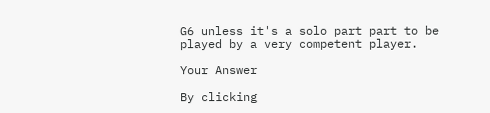G6 unless it's a solo part part to be played by a very competent player.

Your Answer

By clicking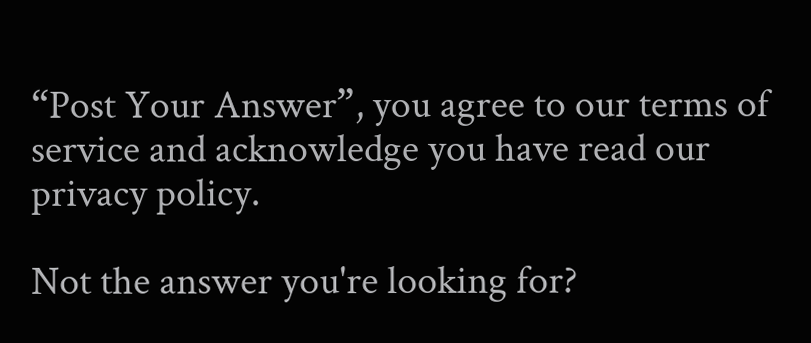“Post Your Answer”, you agree to our terms of service and acknowledge you have read our privacy policy.

Not the answer you're looking for?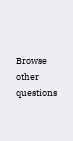Browse other questions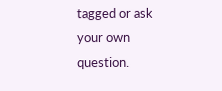tagged or ask your own question.